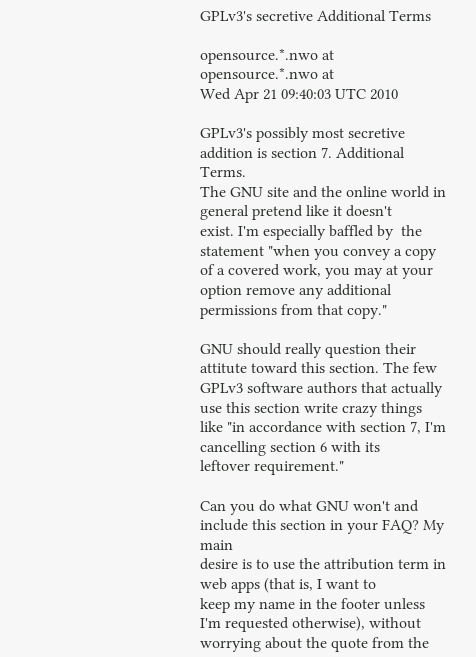GPLv3's secretive Additional Terms

opensource.*.nwo at opensource.*.nwo at
Wed Apr 21 09:40:03 UTC 2010

GPLv3's possibly most secretive addition is section 7. Additional Terms.
The GNU site and the online world in general pretend like it doesn't
exist. I'm especially baffled by  the statement "when you convey a copy
of a covered work, you may at your option remove any additional
permissions from that copy."

GNU should really question their attitute toward this section. The few
GPLv3 software authors that actually use this section write crazy things
like "in accordance with section 7, I'm cancelling section 6 with its
leftover requirement."

Can you do what GNU won't and include this section in your FAQ? My main
desire is to use the attribution term in web apps (that is, I want to
keep my name in the footer unless I'm requested otherwise), without
worrying about the quote from the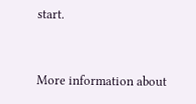start.


More information about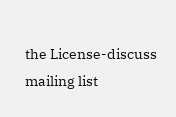the License-discuss mailing list